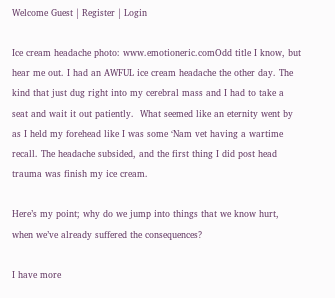Welcome Guest | Register | Login

Ice cream headache photo: www.emotioneric.comOdd title I know, but hear me out. I had an AWFUL ice cream headache the other day. The kind that just dug right into my cerebral mass and I had to take a seat and wait it out patiently.  What seemed like an eternity went by as I held my forehead like I was some ‘Nam vet having a wartime recall. The headache subsided, and the first thing I did post head trauma was finish my ice cream.

Here’s my point; why do we jump into things that we know hurt, when we’ve already suffered the consequences?

I have more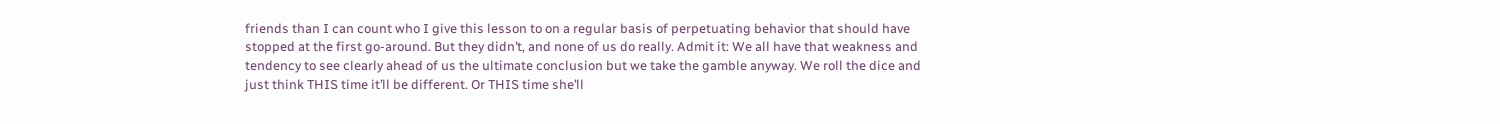friends than I can count who I give this lesson to on a regular basis of perpetuating behavior that should have stopped at the first go-around. But they didn’t, and none of us do really. Admit it: We all have that weakness and tendency to see clearly ahead of us the ultimate conclusion but we take the gamble anyway. We roll the dice and just think THIS time it’ll be different. Or THIS time she’ll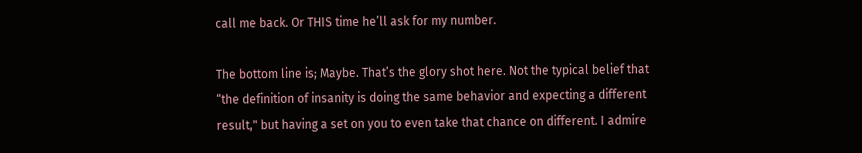call me back. Or THIS time he’ll ask for my number.

The bottom line is; Maybe. That’s the glory shot here. Not the typical belief that “the definition of insanity is doing the same behavior and expecting a different result," but having a set on you to even take that chance on different. I admire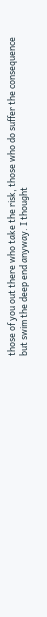those of you out there who take the risk, those who do suffer the consequence but swim the deep end anyway. I thought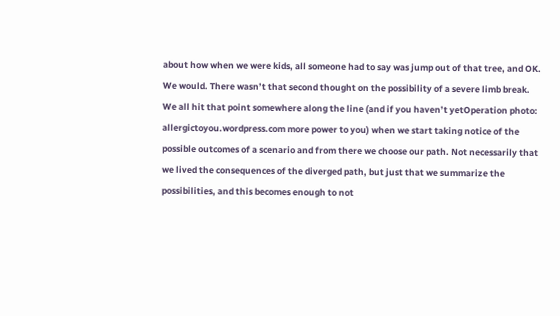about how when we were kids, all someone had to say was jump out of that tree, and OK.  We would. There wasn’t that second thought on the possibility of a severe limb break.  We all hit that point somewhere along the line (and if you haven’t yetOperation photo: allergictoyou.wordpress.com more power to you) when we start taking notice of the possible outcomes of a scenario and from there we choose our path. Not necessarily that we lived the consequences of the diverged path, but just that we summarize the possibilities, and this becomes enough to not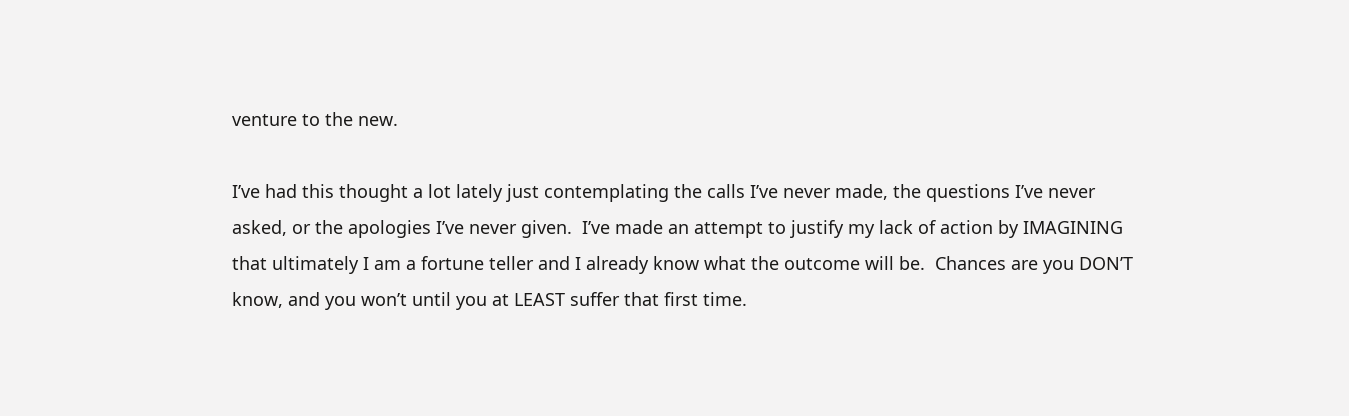venture to the new.

I’ve had this thought a lot lately just contemplating the calls I’ve never made, the questions I’ve never asked, or the apologies I’ve never given.  I’ve made an attempt to justify my lack of action by IMAGINING that ultimately I am a fortune teller and I already know what the outcome will be.  Chances are you DON’T know, and you won’t until you at LEAST suffer that first time.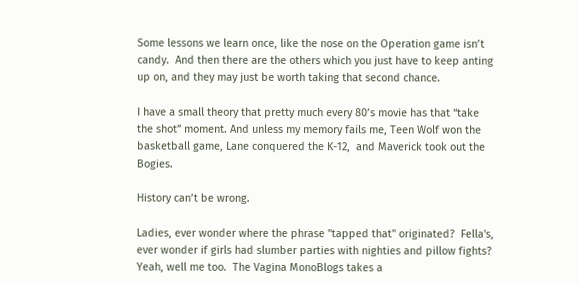Some lessons we learn once, like the nose on the Operation game isn’t candy.  And then there are the others which you just have to keep anting up on, and they may just be worth taking that second chance.

I have a small theory that pretty much every 80’s movie has that “take the shot” moment. And unless my memory fails me, Teen Wolf won the basketball game, Lane conquered the K-12,  and Maverick took out the Bogies.

History can’t be wrong.

Ladies, ever wonder where the phrase "tapped that" originated?  Fella's, ever wonder if girls had slumber parties with nighties and pillow fights?  Yeah, well me too.  The Vagina MonoBlogs takes a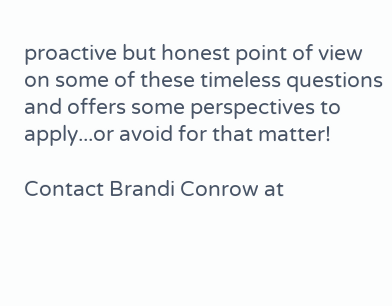proactive but honest point of view on some of these timeless questions and offers some perspectives to apply...or avoid for that matter!

Contact Brandi Conrow at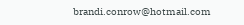brandi.conrow@hotmail.com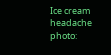Ice cream headache photo: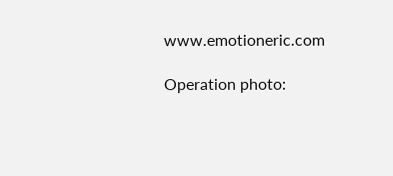www.emotioneric.com

Operation photo: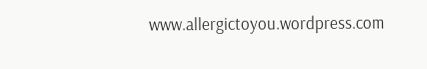www.allergictoyou.wordpress.com